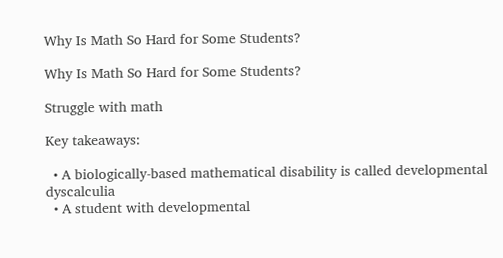Why Is Math So Hard for Some Students?

Why Is Math So Hard for Some Students?

Struggle with math

Key takeaways:

  • A biologically-based mathematical disability is called developmental dyscalculia
  • A student with developmental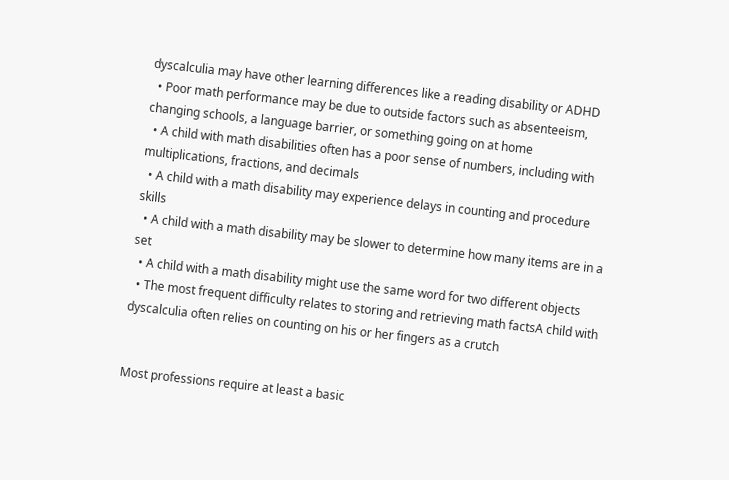dyscalculia may have other learning differences like a reading disability or ADHD
  • Poor math performance may be due to outside factors such as absenteeism, changing schools, a language barrier, or something going on at home
  • A child with math disabilities often has a poor sense of numbers, including with multiplications, fractions, and decimals
  • A child with a math disability may experience delays in counting and procedure skills
  • A child with a math disability may be slower to determine how many items are in a set
  • A child with a math disability might use the same word for two different objects
  • The most frequent difficulty relates to storing and retrieving math factsA child with dyscalculia often relies on counting on his or her fingers as a crutch


Most professions require at least a basic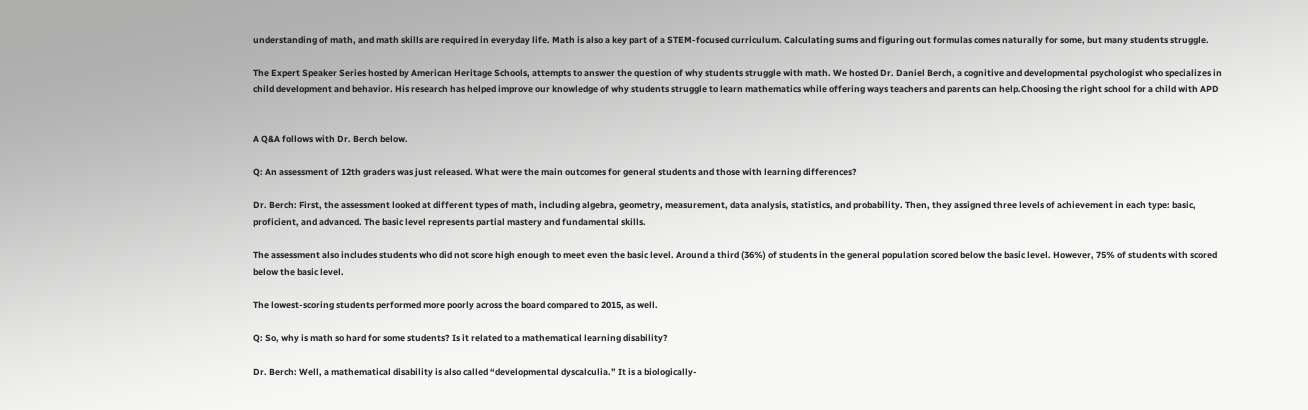understanding of math, and math skills are required in everyday life. Math is also a key part of a STEM-focused curriculum. Calculating sums and figuring out formulas comes naturally for some, but many students struggle.

The Expert Speaker Series hosted by American Heritage Schools, attempts to answer the question of why students struggle with math. We hosted Dr. Daniel Berch, a cognitive and developmental psychologist who specializes in child development and behavior. His research has helped improve our knowledge of why students struggle to learn mathematics while offering ways teachers and parents can help.Choosing the right school for a child with APD


A Q&A follows with Dr. Berch below.

Q: An assessment of 12th graders was just released. What were the main outcomes for general students and those with learning differences?

Dr. Berch: First, the assessment looked at different types of math, including algebra, geometry, measurement, data analysis, statistics, and probability. Then, they assigned three levels of achievement in each type: basic, proficient, and advanced. The basic level represents partial mastery and fundamental skills.

The assessment also includes students who did not score high enough to meet even the basic level. Around a third (36%) of students in the general population scored below the basic level. However, 75% of students with scored below the basic level.

The lowest-scoring students performed more poorly across the board compared to 2015, as well.

Q: So, why is math so hard for some students? Is it related to a mathematical learning disability?

Dr. Berch: Well, a mathematical disability is also called “developmental dyscalculia.” It is a biologically-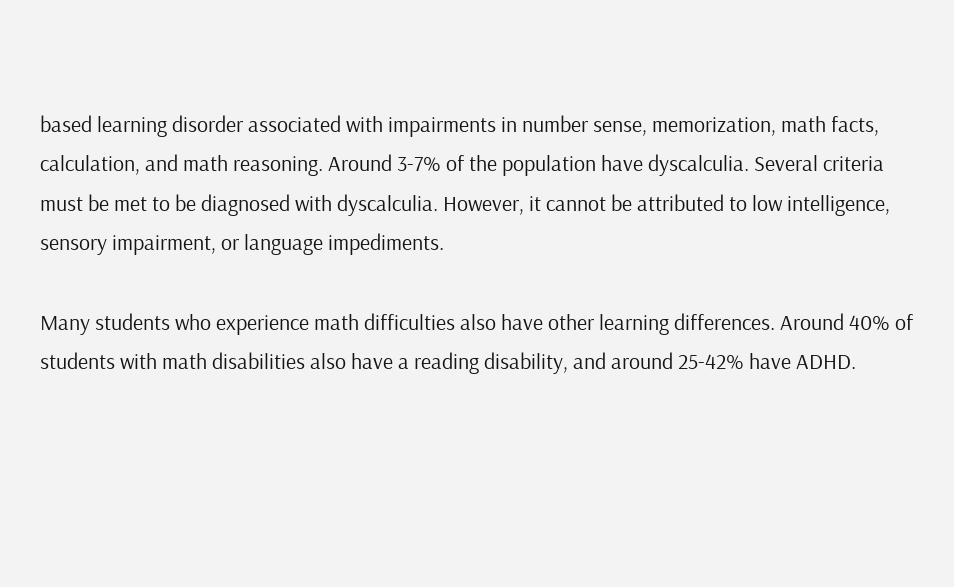based learning disorder associated with impairments in number sense, memorization, math facts, calculation, and math reasoning. Around 3-7% of the population have dyscalculia. Several criteria must be met to be diagnosed with dyscalculia. However, it cannot be attributed to low intelligence, sensory impairment, or language impediments.

Many students who experience math difficulties also have other learning differences. Around 40% of students with math disabilities also have a reading disability, and around 25-42% have ADHD.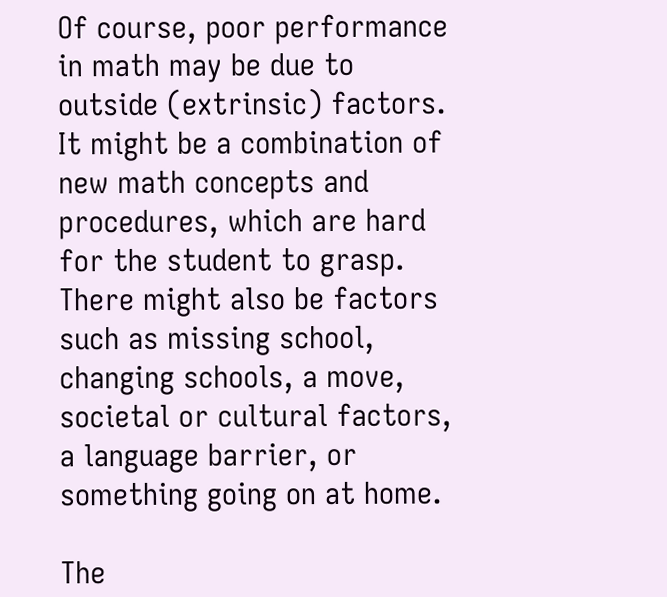Of course, poor performance in math may be due to outside (extrinsic) factors. It might be a combination of new math concepts and procedures, which are hard for the student to grasp. There might also be factors such as missing school, changing schools, a move, societal or cultural factors, a language barrier, or something going on at home.

The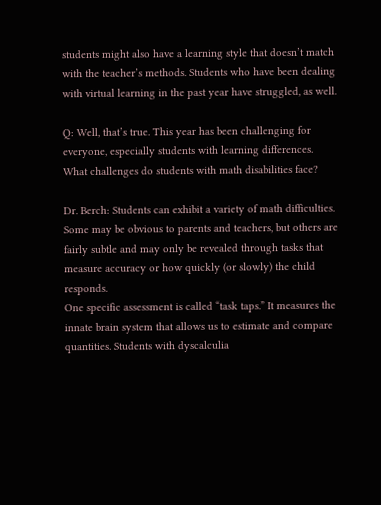students might also have a learning style that doesn’t match with the teacher’s methods. Students who have been dealing with virtual learning in the past year have struggled, as well.

Q: Well, that’s true. This year has been challenging for everyone, especially students with learning differences. What challenges do students with math disabilities face?

Dr. Berch: Students can exhibit a variety of math difficulties. Some may be obvious to parents and teachers, but others are fairly subtle and may only be revealed through tasks that measure accuracy or how quickly (or slowly) the child responds.
One specific assessment is called “task taps.” It measures the innate brain system that allows us to estimate and compare quantities. Students with dyscalculia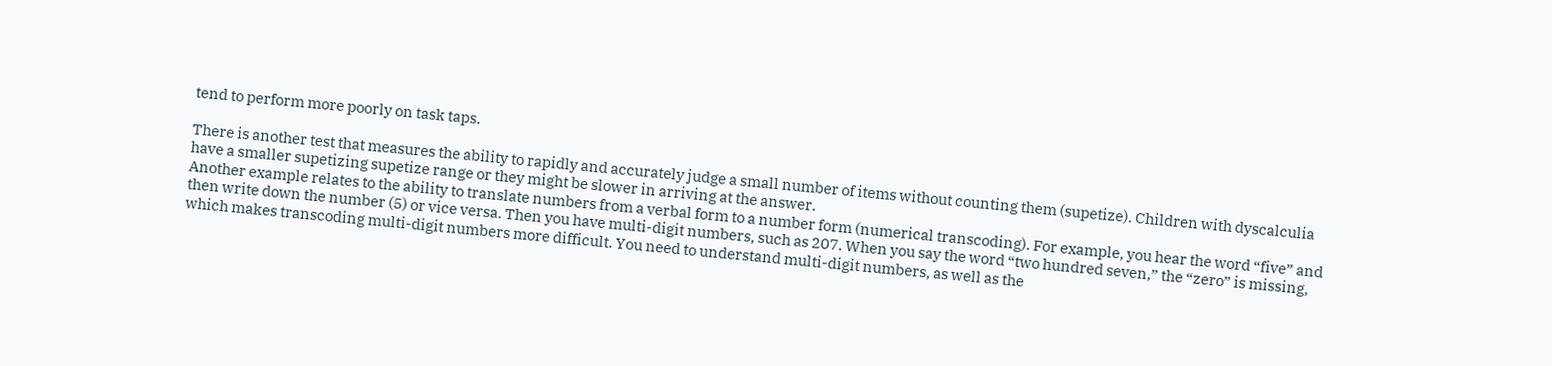tend to perform more poorly on task taps.

There is another test that measures the ability to rapidly and accurately judge a small number of items without counting them (supetize). Children with dyscalculia have a smaller supetizing supetize range or they might be slower in arriving at the answer.
Another example relates to the ability to translate numbers from a verbal form to a number form (numerical transcoding). For example, you hear the word “five” and then write down the number (5) or vice versa. Then you have multi-digit numbers, such as 207. When you say the word “two hundred seven,” the “zero” is missing, which makes transcoding multi-digit numbers more difficult. You need to understand multi-digit numbers, as well as the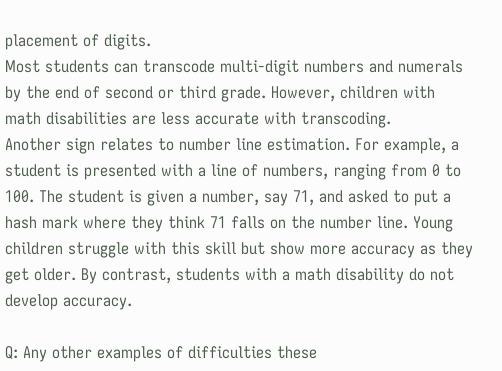placement of digits.
Most students can transcode multi-digit numbers and numerals by the end of second or third grade. However, children with math disabilities are less accurate with transcoding.
Another sign relates to number line estimation. For example, a student is presented with a line of numbers, ranging from 0 to 100. The student is given a number, say 71, and asked to put a hash mark where they think 71 falls on the number line. Young children struggle with this skill but show more accuracy as they get older. By contrast, students with a math disability do not develop accuracy.

Q: Any other examples of difficulties these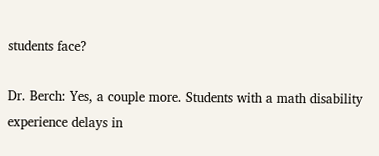students face?

Dr. Berch: Yes, a couple more. Students with a math disability experience delays in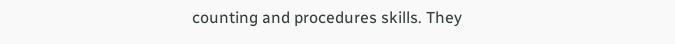counting and procedures skills. They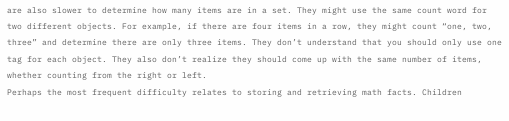are also slower to determine how many items are in a set. They might use the same count word for two different objects. For example, if there are four items in a row, they might count “one, two, three” and determine there are only three items. They don’t understand that you should only use one tag for each object. They also don’t realize they should come up with the same number of items, whether counting from the right or left.
Perhaps the most frequent difficulty relates to storing and retrieving math facts. Children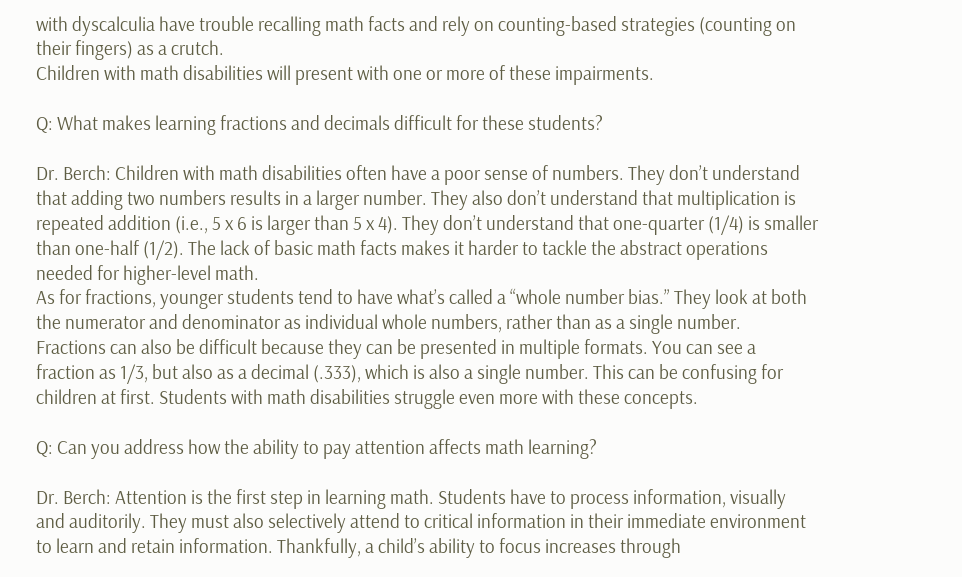with dyscalculia have trouble recalling math facts and rely on counting-based strategies (counting on their fingers) as a crutch.
Children with math disabilities will present with one or more of these impairments.

Q: What makes learning fractions and decimals difficult for these students?

Dr. Berch: Children with math disabilities often have a poor sense of numbers. They don’t understand that adding two numbers results in a larger number. They also don’t understand that multiplication is repeated addition (i.e., 5 x 6 is larger than 5 x 4). They don’t understand that one-quarter (1/4) is smaller than one-half (1/2). The lack of basic math facts makes it harder to tackle the abstract operations needed for higher-level math.
As for fractions, younger students tend to have what’s called a “whole number bias.” They look at both the numerator and denominator as individual whole numbers, rather than as a single number.
Fractions can also be difficult because they can be presented in multiple formats. You can see a fraction as 1/3, but also as a decimal (.333), which is also a single number. This can be confusing for children at first. Students with math disabilities struggle even more with these concepts.

Q: Can you address how the ability to pay attention affects math learning?

Dr. Berch: Attention is the first step in learning math. Students have to process information, visually and auditorily. They must also selectively attend to critical information in their immediate environment to learn and retain information. Thankfully, a child’s ability to focus increases through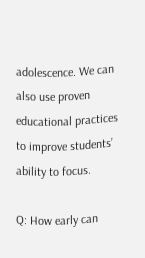adolescence. We can also use proven educational practices to improve students’ ability to focus.

Q: How early can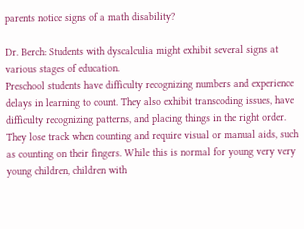parents notice signs of a math disability?

Dr. Berch: Students with dyscalculia might exhibit several signs at various stages of education.
Preschool students have difficulty recognizing numbers and experience delays in learning to count. They also exhibit transcoding issues, have difficulty recognizing patterns, and placing things in the right order. They lose track when counting and require visual or manual aids, such as counting on their fingers. While this is normal for young very very young children, children with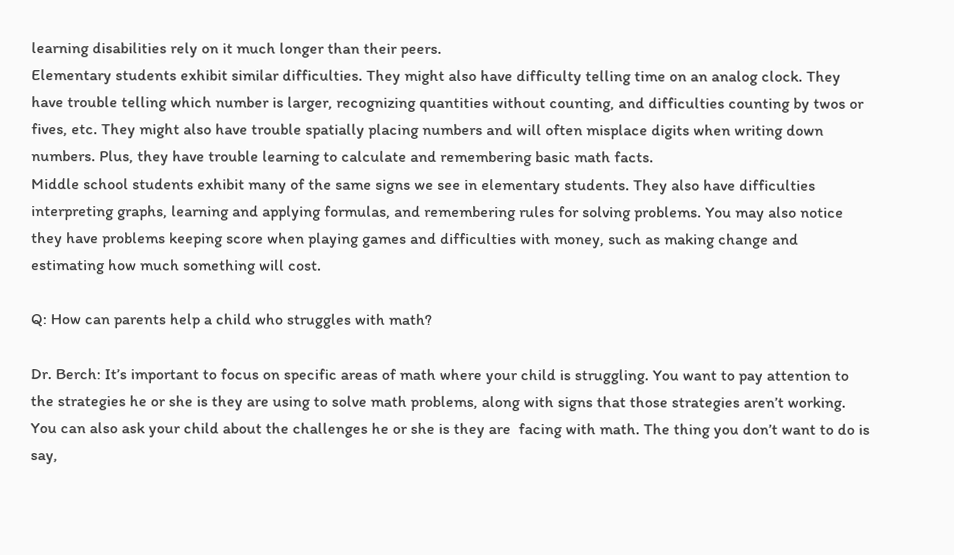learning disabilities rely on it much longer than their peers.
Elementary students exhibit similar difficulties. They might also have difficulty telling time on an analog clock. They have trouble telling which number is larger, recognizing quantities without counting, and difficulties counting by twos or fives, etc. They might also have trouble spatially placing numbers and will often misplace digits when writing down numbers. Plus, they have trouble learning to calculate and remembering basic math facts.
Middle school students exhibit many of the same signs we see in elementary students. They also have difficulties interpreting graphs, learning and applying formulas, and remembering rules for solving problems. You may also notice they have problems keeping score when playing games and difficulties with money, such as making change and estimating how much something will cost.

Q: How can parents help a child who struggles with math?

Dr. Berch: It’s important to focus on specific areas of math where your child is struggling. You want to pay attention to the strategies he or she is they are using to solve math problems, along with signs that those strategies aren’t working. You can also ask your child about the challenges he or she is they are  facing with math. The thing you don’t want to do is say,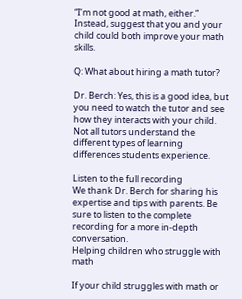“I’m not good at math, either.” Instead, suggest that you and your child could both improve your math skills.

Q: What about hiring a math tutor?

Dr. Berch: Yes, this is a good idea, but you need to watch the tutor and see how they interacts with your child. Not all tutors understand the different types of learning differences students experience.

Listen to the full recording
We thank Dr. Berch for sharing his expertise and tips with parents. Be sure to listen to the complete recording for a more in-depth conversation.
Helping children who struggle with math

If your child struggles with math or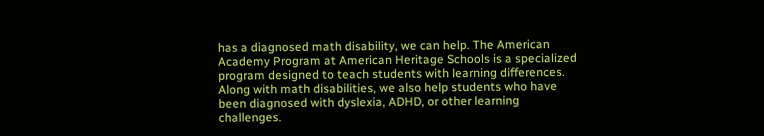has a diagnosed math disability, we can help. The American Academy Program at American Heritage Schools is a specialized program designed to teach students with learning differences. Along with math disabilities, we also help students who have been diagnosed with dyslexia, ADHD, or other learning challenges.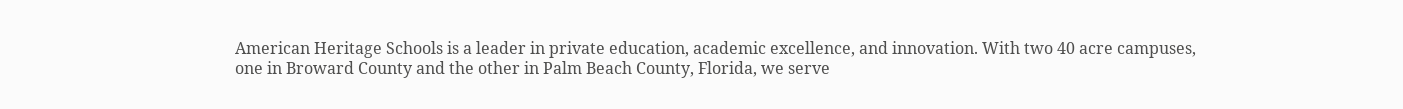American Heritage Schools is a leader in private education, academic excellence, and innovation. With two 40 acre campuses, one in Broward County and the other in Palm Beach County, Florida, we serve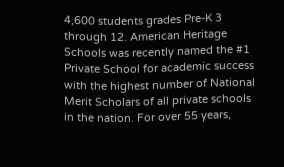4,600 students grades Pre-K 3 through 12. American Heritage Schools was recently named the #1 Private School for academic success with the highest number of National Merit Scholars of all private schools in the nation. For over 55 years,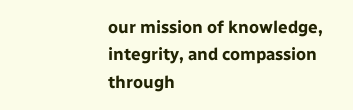our mission of knowledge, integrity, and compassion through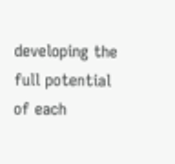developing the full potential of each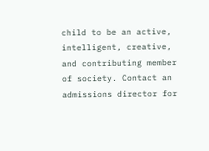child to be an active, intelligent, creative, and contributing member of society. Contact an admissions director for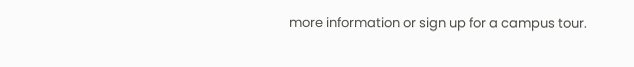more information or sign up for a campus tour.